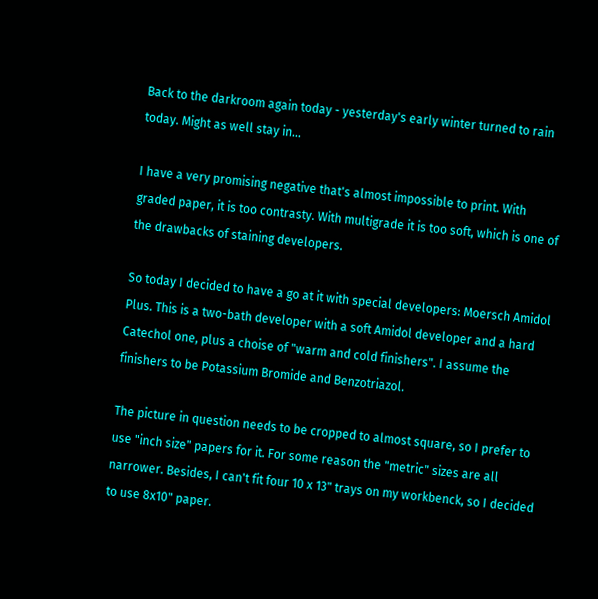Back to the darkroom again today - yesterday's early winter turned to rain today. Might as well stay in...

I have a very promising negative that's almost impossible to print. With graded paper, it is too contrasty. With multigrade it is too soft, which is one of the drawbacks of staining developers.

So today I decided to have a go at it with special developers: Moersch Amidol Plus. This is a two-bath developer with a soft Amidol developer and a hard Catechol one, plus a choise of "warm and cold finishers". I assume the finishers to be Potassium Bromide and Benzotriazol.

The picture in question needs to be cropped to almost square, so I prefer to use "inch size" papers for it. For some reason the "metric" sizes are all narrower. Besides, I can't fit four 10 x 13" trays on my workbenck, so I decided to use 8x10" paper.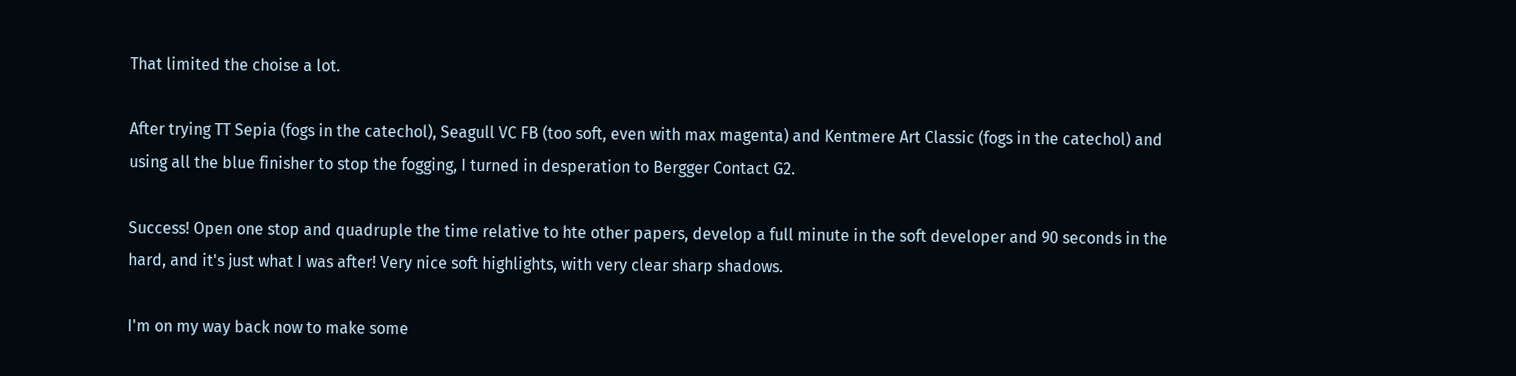That limited the choise a lot.

After trying TT Sepia (fogs in the catechol), Seagull VC FB (too soft, even with max magenta) and Kentmere Art Classic (fogs in the catechol) and using all the blue finisher to stop the fogging, I turned in desperation to Bergger Contact G2.

Success! Open one stop and quadruple the time relative to hte other papers, develop a full minute in the soft developer and 90 seconds in the hard, and it's just what I was after! Very nice soft highlights, with very clear sharp shadows.

I'm on my way back now to make some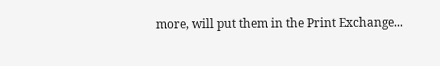more, will put them in the Print Exchange...